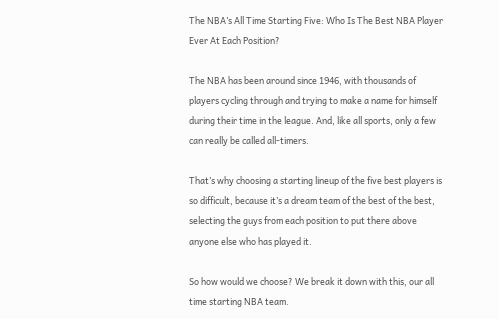The NBA’s All Time Starting Five: Who Is The Best NBA Player Ever At Each Position?

The NBA has been around since 1946, with thousands of players cycling through and trying to make a name for himself during their time in the league. And, like all sports, only a few can really be called all-timers.

That’s why choosing a starting lineup of the five best players is so difficult, because it’s a dream team of the best of the best, selecting the guys from each position to put there above anyone else who has played it.

So how would we choose? We break it down with this, our all time starting NBA team.